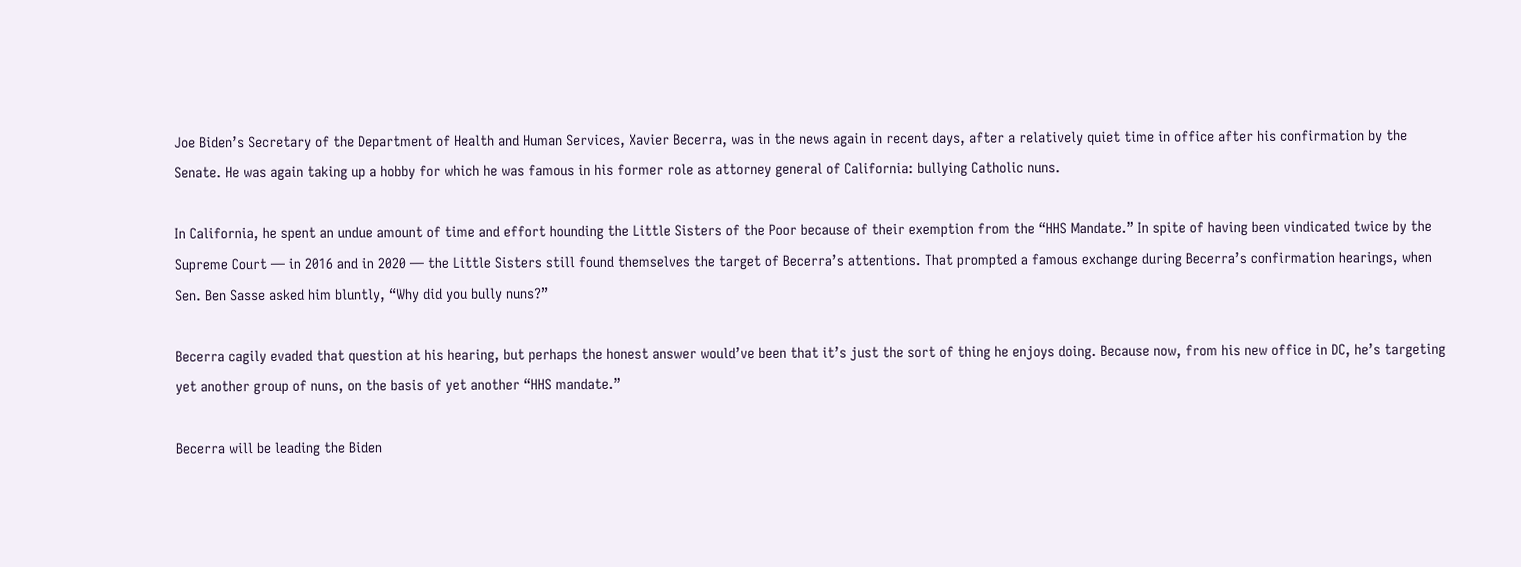Joe Biden’s Secretary of the Department of Health and Human Services, Xavier Becerra, was in the news again in recent days, after a relatively quiet time in office after his confirmation by the Senate. He was again taking up a hobby for which he was famous in his former role as attorney general of California: bullying Catholic nuns.

In California, he spent an undue amount of time and effort hounding the Little Sisters of the Poor because of their exemption from the “HHS Mandate.” In spite of having been vindicated twice by the Supreme Court — in 2016 and in 2020 — the Little Sisters still found themselves the target of Becerra’s attentions. That prompted a famous exchange during Becerra’s confirmation hearings, when Sen. Ben Sasse asked him bluntly, “Why did you bully nuns?”

Becerra cagily evaded that question at his hearing, but perhaps the honest answer would’ve been that it’s just the sort of thing he enjoys doing. Because now, from his new office in DC, he’s targeting yet another group of nuns, on the basis of yet another “HHS mandate.”

Becerra will be leading the Biden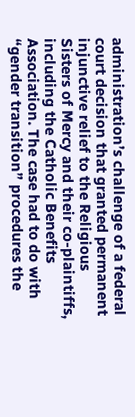administration’s challenge of a federal court decision that granted permanent injunctive relief to the Religious Sisters of Mercy and their co-plaintiffs, including the Catholic Benefits Association. The case had to do with “gender transition” procedures the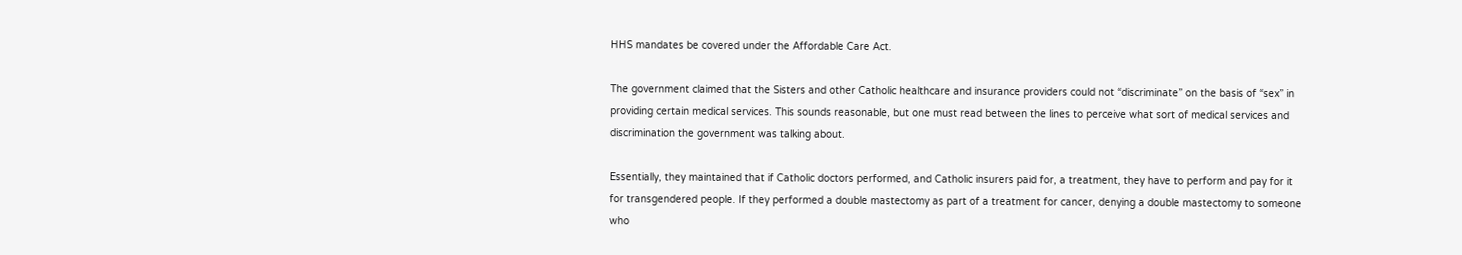HHS mandates be covered under the Affordable Care Act.

The government claimed that the Sisters and other Catholic healthcare and insurance providers could not “discriminate” on the basis of “sex” in providing certain medical services. This sounds reasonable, but one must read between the lines to perceive what sort of medical services and discrimination the government was talking about.

Essentially, they maintained that if Catholic doctors performed, and Catholic insurers paid for, a treatment, they have to perform and pay for it for transgendered people. If they performed a double mastectomy as part of a treatment for cancer, denying a double mastectomy to someone who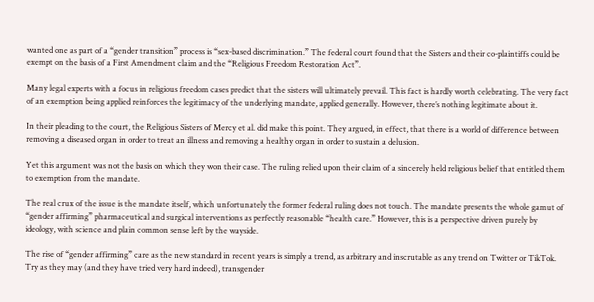wanted one as part of a “gender transition” process is “sex-based discrimination.” The federal court found that the Sisters and their co-plaintiffs could be exempt on the basis of a First Amendment claim and the “Religious Freedom Restoration Act”.

Many legal experts with a focus in religious freedom cases predict that the sisters will ultimately prevail. This fact is hardly worth celebrating. The very fact of an exemption being applied reinforces the legitimacy of the underlying mandate, applied generally. However, there’s nothing legitimate about it.

In their pleading to the court, the Religious Sisters of Mercy et al. did make this point. They argued, in effect, that there is a world of difference between removing a diseased organ in order to treat an illness and removing a healthy organ in order to sustain a delusion.

Yet this argument was not the basis on which they won their case. The ruling relied upon their claim of a sincerely held religious belief that entitled them to exemption from the mandate.

The real crux of the issue is the mandate itself, which unfortunately the former federal ruling does not touch. The mandate presents the whole gamut of “gender affirming” pharmaceutical and surgical interventions as perfectly reasonable “health care.” However, this is a perspective driven purely by ideology, with science and plain common sense left by the wayside.

The rise of “gender affirming” care as the new standard in recent years is simply a trend, as arbitrary and inscrutable as any trend on Twitter or TikTok. Try as they may (and they have tried very hard indeed), transgender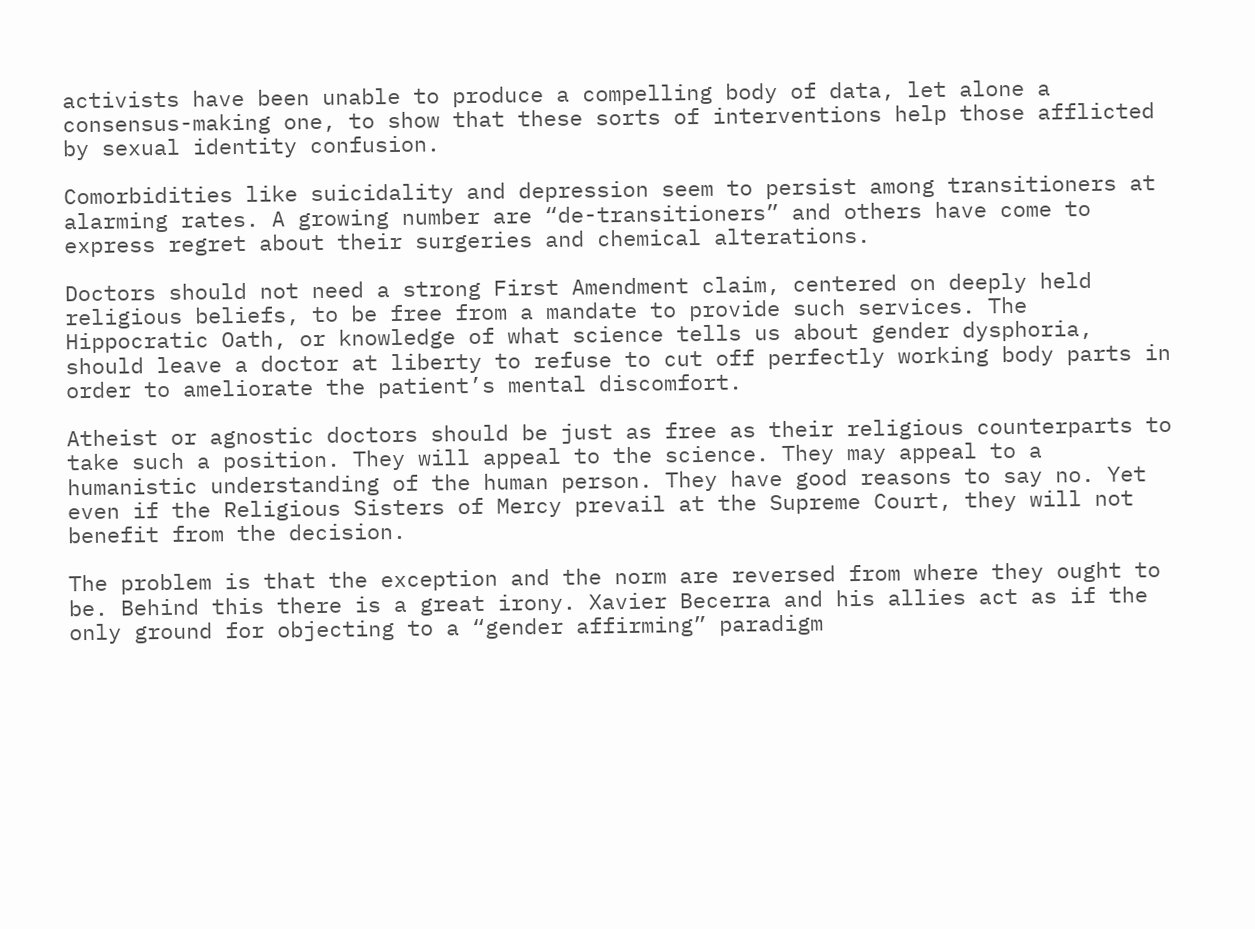activists have been unable to produce a compelling body of data, let alone a consensus-making one, to show that these sorts of interventions help those afflicted by sexual identity confusion.

Comorbidities like suicidality and depression seem to persist among transitioners at alarming rates. A growing number are “de-transitioners” and others have come to express regret about their surgeries and chemical alterations.

Doctors should not need a strong First Amendment claim, centered on deeply held religious beliefs, to be free from a mandate to provide such services. The Hippocratic Oath, or knowledge of what science tells us about gender dysphoria, should leave a doctor at liberty to refuse to cut off perfectly working body parts in order to ameliorate the patient’s mental discomfort.

Atheist or agnostic doctors should be just as free as their religious counterparts to take such a position. They will appeal to the science. They may appeal to a humanistic understanding of the human person. They have good reasons to say no. Yet even if the Religious Sisters of Mercy prevail at the Supreme Court, they will not benefit from the decision.

The problem is that the exception and the norm are reversed from where they ought to be. Behind this there is a great irony. Xavier Becerra and his allies act as if the only ground for objecting to a “gender affirming” paradigm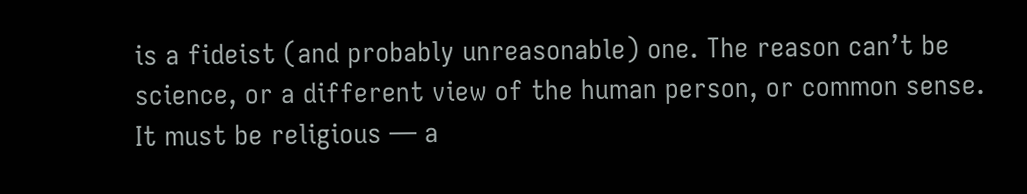is a fideist (and probably unreasonable) one. The reason can’t be science, or a different view of the human person, or common sense. It must be religious — a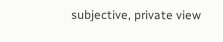subjective, private view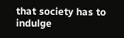that society has to indulge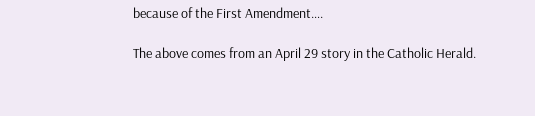because of the First Amendment….

The above comes from an April 29 story in the Catholic Herald.